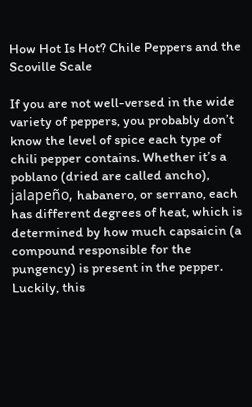How Hot Is Hot? Chile Peppers and the Scoville Scale

If you are not well-versed in the wide variety of peppers, you probably don’t know the level of spice each type of chili pepper contains. Whether it’s a poblano (dried are called ancho), jalapeño, habanero, or serrano, each has different degrees of heat, which is determined by how much capsaicin (a compound responsible for the pungency) is present in the pepper. Luckily, this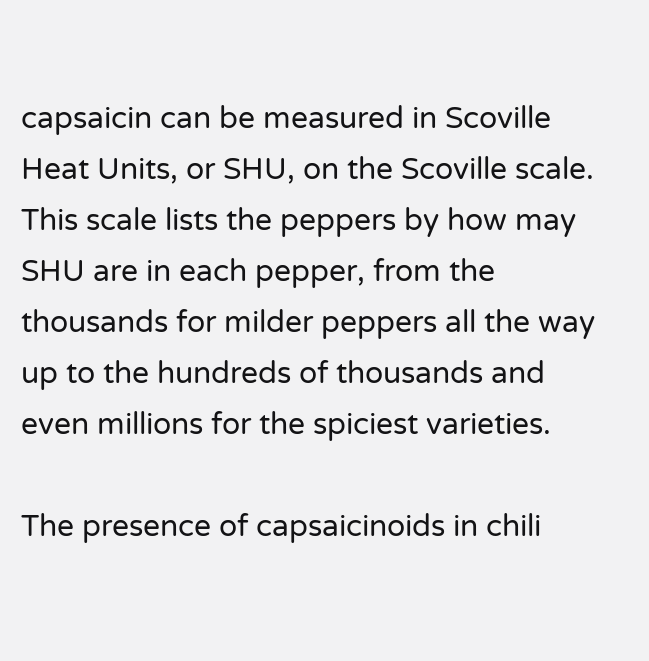capsaicin can be measured in Scoville Heat Units, or SHU, on the Scoville scale. This scale lists the peppers by how may SHU are in each pepper, from the thousands for milder peppers all the way up to the hundreds of thousands and even millions for the spiciest varieties.

The presence of capsaicinoids in chili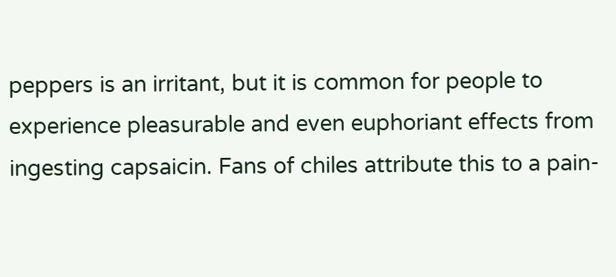peppers is an irritant, but it is common for people to experience pleasurable and even euphoriant effects from ingesting capsaicin. Fans of chiles attribute this to a pain-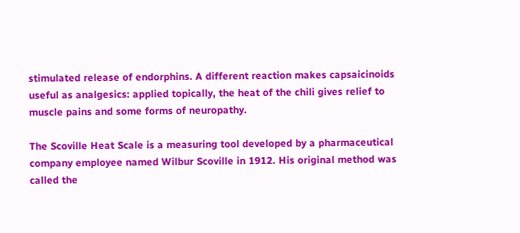stimulated release of endorphins. A different reaction makes capsaicinoids useful as analgesics: applied topically, the heat of the chili gives relief to muscle pains and some forms of neuropathy.

The Scoville Heat Scale is a measuring tool developed by a pharmaceutical company employee named Wilbur Scoville in 1912. His original method was called the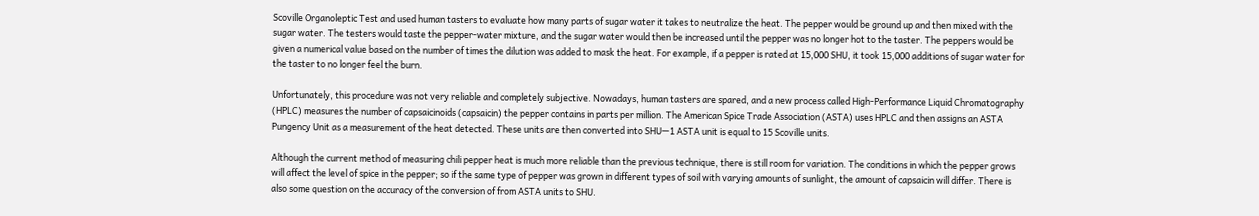Scoville Organoleptic Test and used human tasters to evaluate how many parts of sugar water it takes to neutralize the heat. The pepper would be ground up and then mixed with the sugar water. The testers would taste the pepper-water mixture, and the sugar water would then be increased until the pepper was no longer hot to the taster. The peppers would be given a numerical value based on the number of times the dilution was added to mask the heat. For example, if a pepper is rated at 15,000 SHU, it took 15,000 additions of sugar water for the taster to no longer feel the burn.

Unfortunately, this procedure was not very reliable and completely subjective. Nowadays, human tasters are spared, and a new process called High-Performance Liquid Chromatography (HPLC) measures the number of capsaicinoids (capsaicin) the pepper contains in parts per million. The American Spice Trade Association (ASTA) uses HPLC and then assigns an ASTA Pungency Unit as a measurement of the heat detected. These units are then converted into SHU—1 ASTA unit is equal to 15 Scoville units.

Although the current method of measuring chili pepper heat is much more reliable than the previous technique, there is still room for variation. The conditions in which the pepper grows will affect the level of spice in the pepper; so if the same type of pepper was grown in different types of soil with varying amounts of sunlight, the amount of capsaicin will differ. There is also some question on the accuracy of the conversion of from ASTA units to SHU.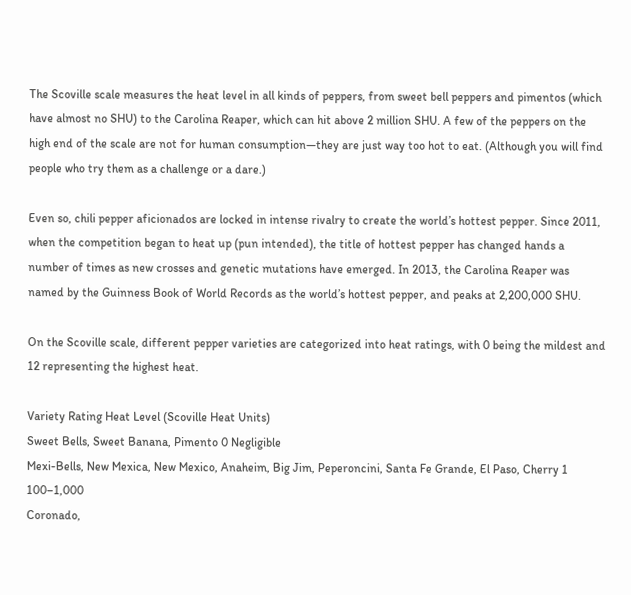The Scoville scale measures the heat level in all kinds of peppers, from sweet bell peppers and pimentos (which have almost no SHU) to the Carolina Reaper, which can hit above 2 million SHU. A few of the peppers on the high end of the scale are not for human consumption—they are just way too hot to eat. (Although you will find people who try them as a challenge or a dare.)

Even so, chili pepper aficionados are locked in intense rivalry to create the world’s hottest pepper. Since 2011, when the competition began to heat up (pun intended), the title of hottest pepper has changed hands a number of times as new crosses and genetic mutations have emerged. In 2013, the Carolina Reaper was named by the Guinness Book of World Records as the world’s hottest pepper, and peaks at 2,200,000 SHU.

On the Scoville scale, different pepper varieties are categorized into heat ratings, with 0 being the mildest and 12 representing the highest heat.

Variety Rating Heat Level (Scoville Heat Units)
Sweet Bells, Sweet Banana, Pimento 0 Negligible
Mexi-Bells, New Mexica, New Mexico, Anaheim, Big Jim, Peperoncini, Santa Fe Grande, El Paso, Cherry 1 100–1,000
Coronado,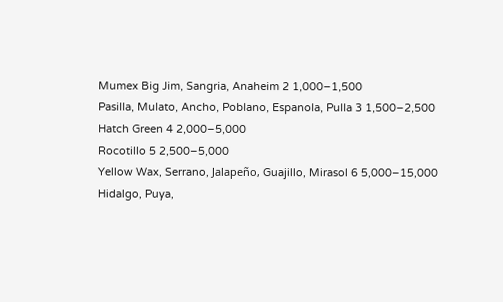Mumex Big Jim, Sangria, Anaheim 2 1,000–1,500
Pasilla, Mulato, Ancho, Poblano, Espanola, Pulla 3 1,500–2,500
Hatch Green 4 2,000–5,000
Rocotillo 5 2,500–5,000
Yellow Wax, Serrano, Jalapeño, Guajillo, Mirasol 6 5,000–15,000
Hidalgo, Puya,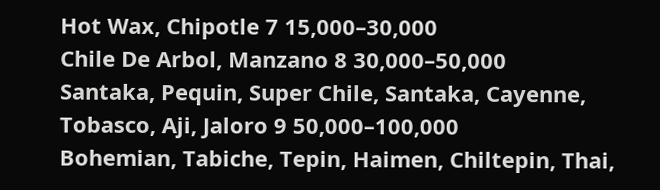Hot Wax, Chipotle 7 15,000–30,000
Chile De Arbol, Manzano 8 30,000–50,000
Santaka, Pequin, Super Chile, Santaka, Cayenne, Tobasco, Aji, Jaloro 9 50,000–100,000
Bohemian, Tabiche, Tepin, Haimen, Chiltepin, Thai,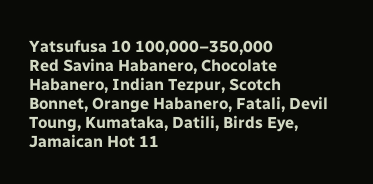Yatsufusa 10 100,000–350,000
Red Savina Habanero, Chocolate Habanero, Indian Tezpur, Scotch Bonnet, Orange Habanero, Fatali, Devil Toung, Kumataka, Datili, Birds Eye, Jamaican Hot 11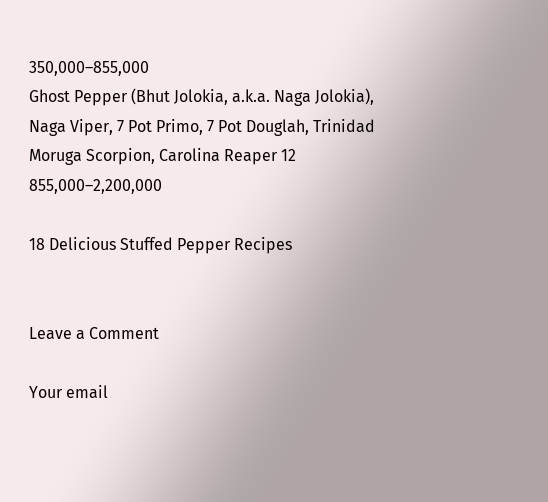350,000–855,000
Ghost Pepper (Bhut Jolokia, a.k.a. Naga Jolokia), Naga Viper, 7 Pot Primo, 7 Pot Douglah, Trinidad Moruga Scorpion, Carolina Reaper 12 855,000–2,200,000

18 Delicious Stuffed Pepper Recipes


Leave a Comment

Your email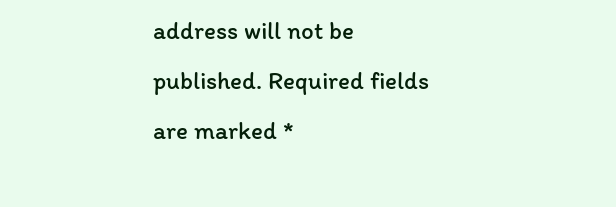address will not be published. Required fields are marked *